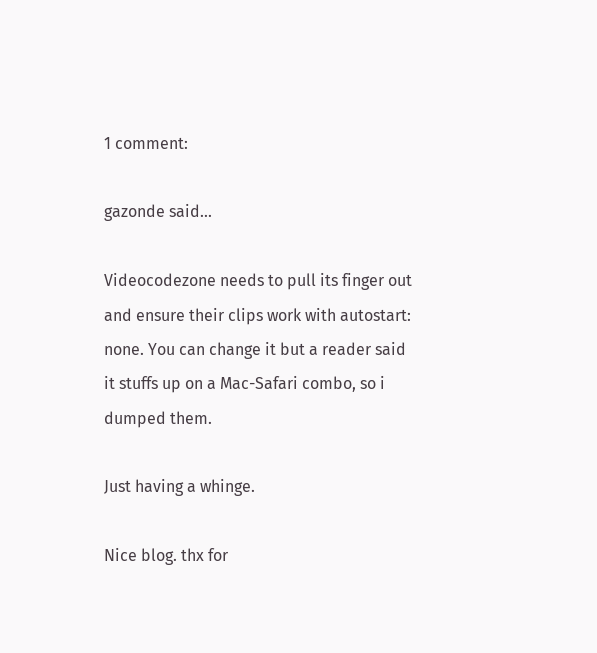1 comment:

gazonde said...

Videocodezone needs to pull its finger out and ensure their clips work with autostart: none. You can change it but a reader said it stuffs up on a Mac-Safari combo, so i dumped them.

Just having a whinge.

Nice blog. thx for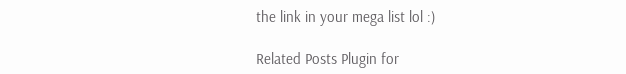the link in your mega list lol :)

Related Posts Plugin for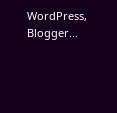WordPress, Blogger...